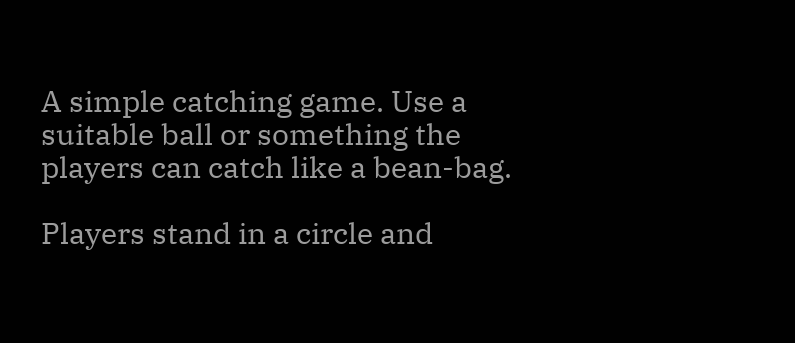A simple catching game. Use a suitable ball or something the players can catch like a bean-bag.

Players stand in a circle and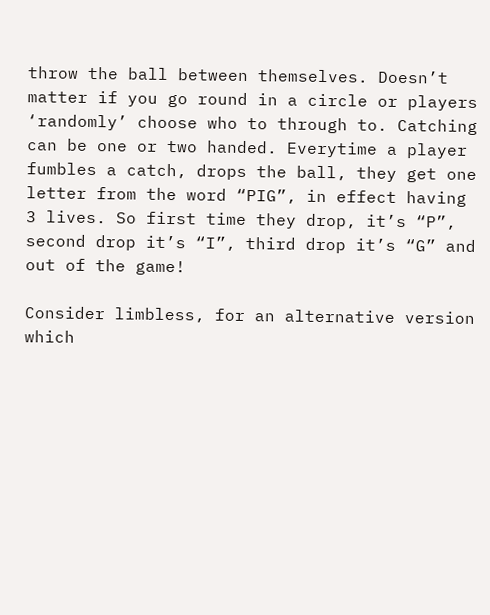throw the ball between themselves. Doesn’t matter if you go round in a circle or players ‘randomly’ choose who to through to. Catching can be one or two handed. Everytime a player fumbles a catch, drops the ball, they get one letter from the word “PIG”, in effect having 3 lives. So first time they drop, it’s “P”, second drop it’s “I”, third drop it’s “G” and out of the game!

Consider limbless, for an alternative version which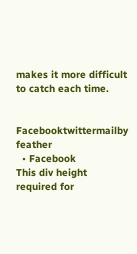makes it more difficult to catch each time.


Facebooktwittermailby feather
  • Facebook
This div height required for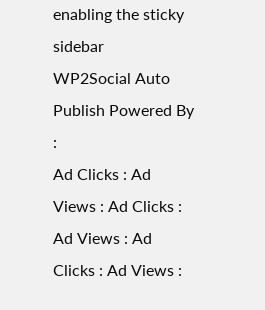enabling the sticky sidebar
WP2Social Auto Publish Powered By :
Ad Clicks : Ad Views : Ad Clicks : Ad Views : Ad Clicks : Ad Views :